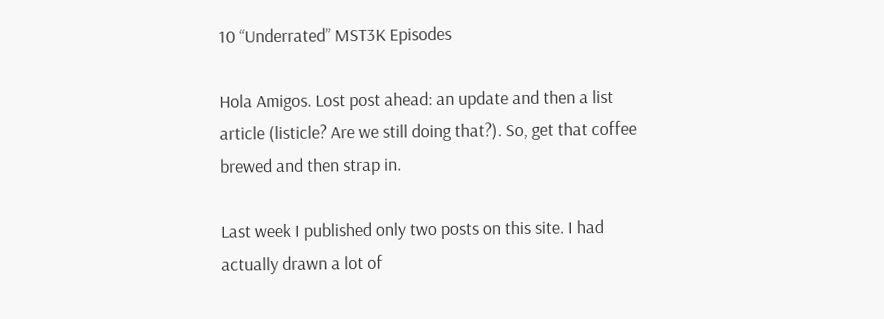10 “Underrated” MST3K Episodes

Hola Amigos. Lost post ahead: an update and then a list article (listicle? Are we still doing that?). So, get that coffee brewed and then strap in.

Last week I published only two posts on this site. I had actually drawn a lot of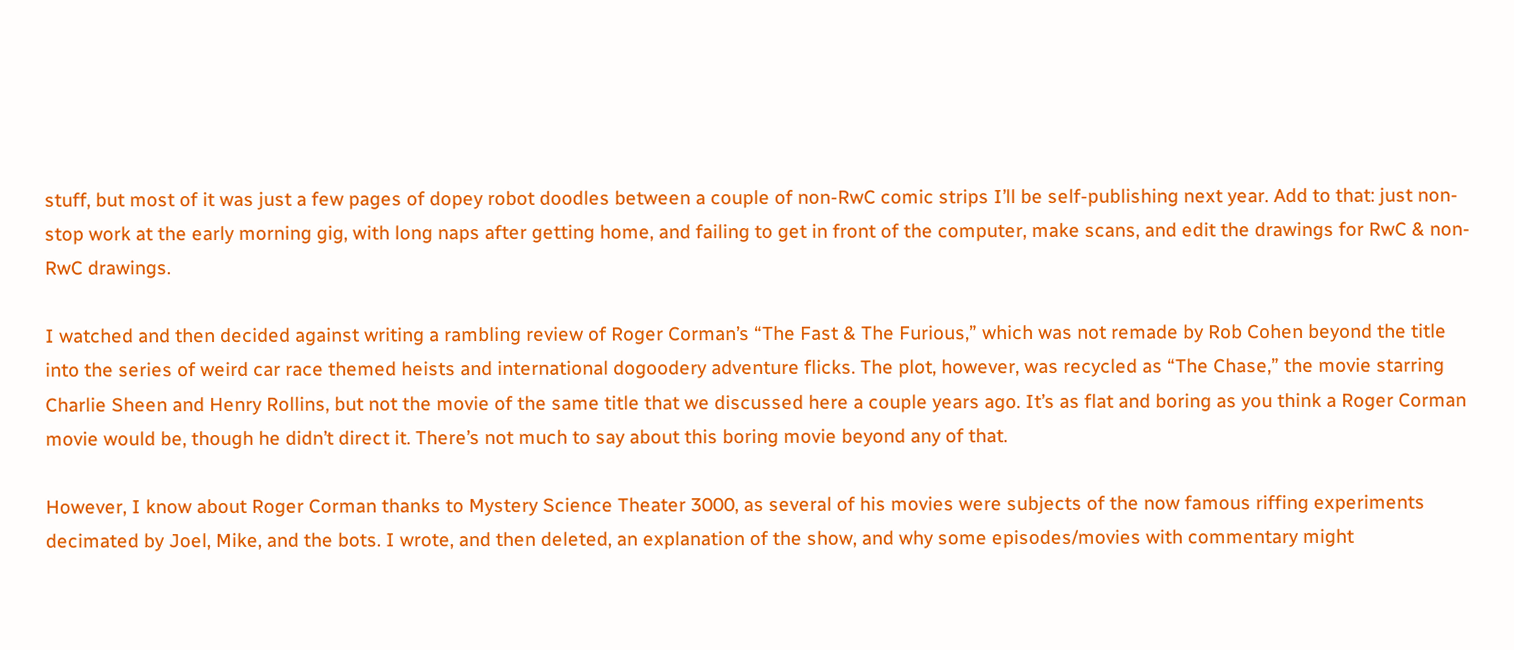stuff, but most of it was just a few pages of dopey robot doodles between a couple of non-RwC comic strips I’ll be self-publishing next year. Add to that: just non-stop work at the early morning gig, with long naps after getting home, and failing to get in front of the computer, make scans, and edit the drawings for RwC & non-RwC drawings.

I watched and then decided against writing a rambling review of Roger Corman’s “The Fast & The Furious,” which was not remade by Rob Cohen beyond the title into the series of weird car race themed heists and international dogoodery adventure flicks. The plot, however, was recycled as “The Chase,” the movie starring Charlie Sheen and Henry Rollins, but not the movie of the same title that we discussed here a couple years ago. It’s as flat and boring as you think a Roger Corman movie would be, though he didn’t direct it. There’s not much to say about this boring movie beyond any of that.

However, I know about Roger Corman thanks to Mystery Science Theater 3000, as several of his movies were subjects of the now famous riffing experiments decimated by Joel, Mike, and the bots. I wrote, and then deleted, an explanation of the show, and why some episodes/movies with commentary might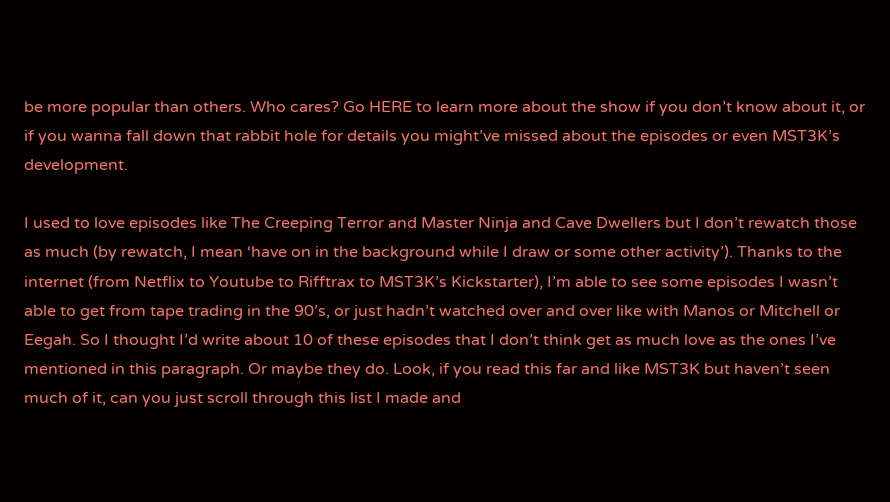be more popular than others. Who cares? Go HERE to learn more about the show if you don’t know about it, or if you wanna fall down that rabbit hole for details you might’ve missed about the episodes or even MST3K’s development.

I used to love episodes like The Creeping Terror and Master Ninja and Cave Dwellers but I don’t rewatch those as much (by rewatch, I mean ‘have on in the background while I draw or some other activity’). Thanks to the internet (from Netflix to Youtube to Rifftrax to MST3K’s Kickstarter), I’m able to see some episodes I wasn’t able to get from tape trading in the 90’s, or just hadn’t watched over and over like with Manos or Mitchell or Eegah. So I thought I’d write about 10 of these episodes that I don’t think get as much love as the ones I’ve mentioned in this paragraph. Or maybe they do. Look, if you read this far and like MST3K but haven’t seen much of it, can you just scroll through this list I made and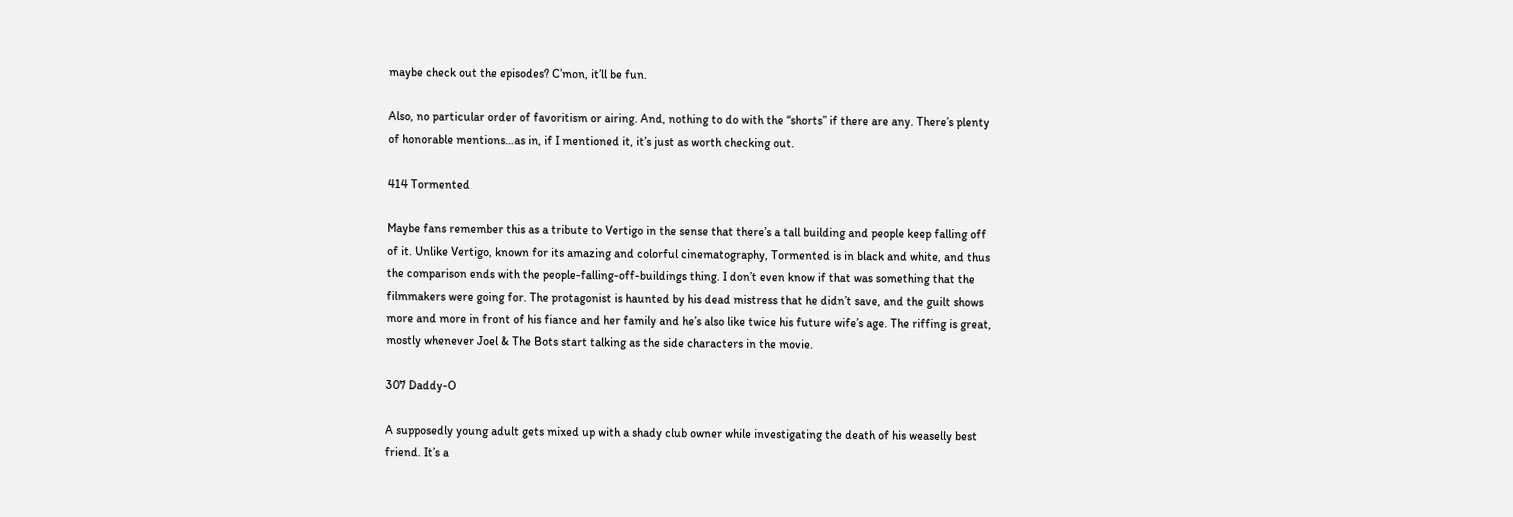maybe check out the episodes? C’mon, it’ll be fun.

Also, no particular order of favoritism or airing. And, nothing to do with the “shorts” if there are any. There’s plenty of honorable mentions…as in, if I mentioned it, it’s just as worth checking out.

414 Tormented

Maybe fans remember this as a tribute to Vertigo in the sense that there’s a tall building and people keep falling off of it. Unlike Vertigo, known for its amazing and colorful cinematography, Tormented is in black and white, and thus the comparison ends with the people-falling-off-buildings thing. I don’t even know if that was something that the filmmakers were going for. The protagonist is haunted by his dead mistress that he didn’t save, and the guilt shows more and more in front of his fiance and her family and he’s also like twice his future wife’s age. The riffing is great, mostly whenever Joel & The Bots start talking as the side characters in the movie.

307 Daddy-O

A supposedly young adult gets mixed up with a shady club owner while investigating the death of his weaselly best friend. It’s a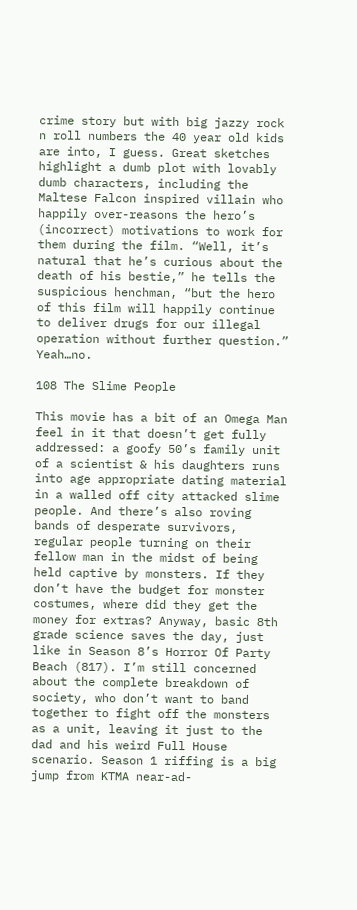crime story but with big jazzy rock n roll numbers the 40 year old kids are into, I guess. Great sketches highlight a dumb plot with lovably dumb characters, including the Maltese Falcon inspired villain who happily over-reasons the hero’s (incorrect) motivations to work for them during the film. “Well, it’s natural that he’s curious about the death of his bestie,” he tells the suspicious henchman, “but the hero of this film will happily continue to deliver drugs for our illegal operation without further question.” Yeah…no.

108 The Slime People

This movie has a bit of an Omega Man feel in it that doesn’t get fully addressed: a goofy 50’s family unit of a scientist & his daughters runs into age appropriate dating material in a walled off city attacked slime people. And there’s also roving bands of desperate survivors, regular people turning on their fellow man in the midst of being held captive by monsters. If they don’t have the budget for monster costumes, where did they get the money for extras? Anyway, basic 8th grade science saves the day, just like in Season 8’s Horror Of Party Beach (817). I’m still concerned about the complete breakdown of society, who don’t want to band together to fight off the monsters as a unit, leaving it just to the dad and his weird Full House scenario. Season 1 riffing is a big jump from KTMA near-ad-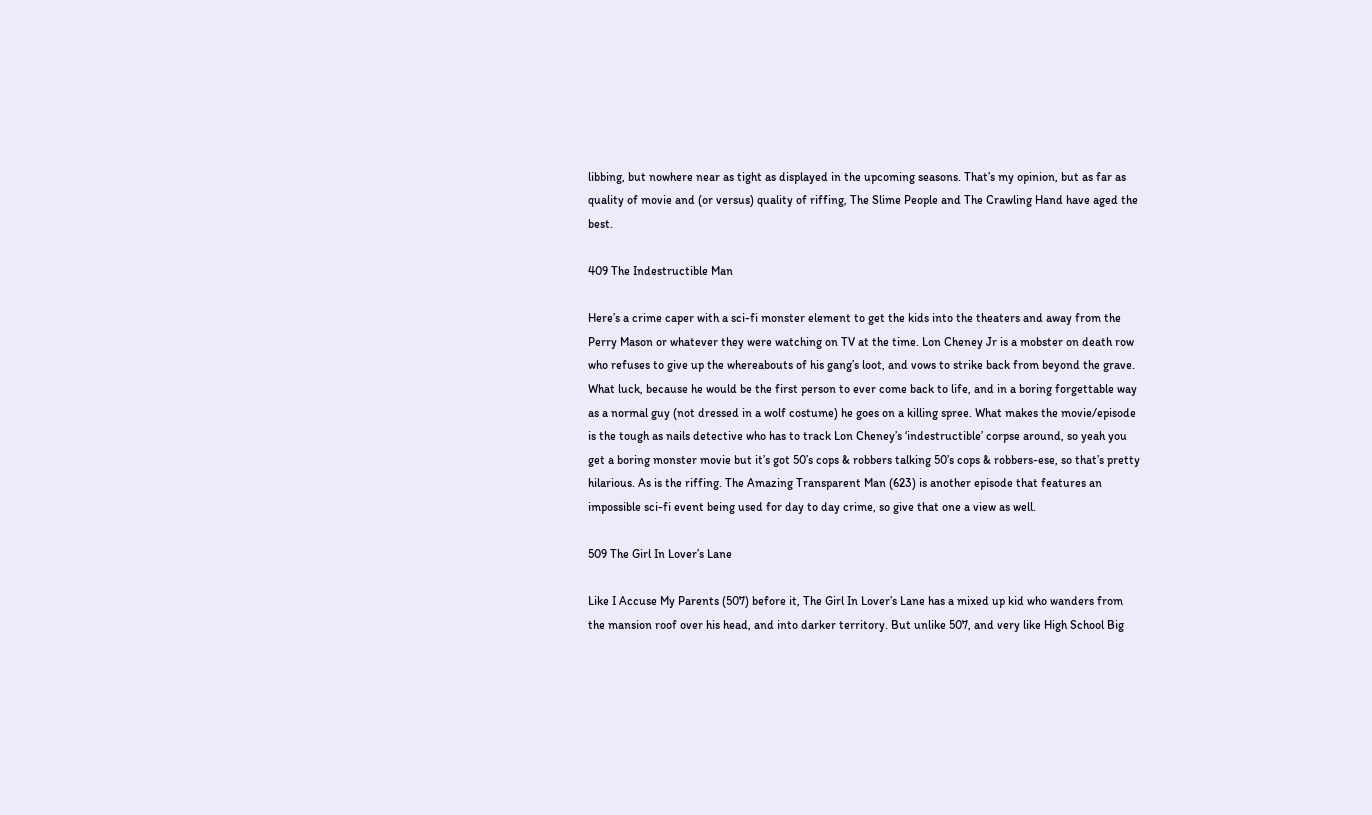libbing, but nowhere near as tight as displayed in the upcoming seasons. That’s my opinion, but as far as quality of movie and (or versus) quality of riffing, The Slime People and The Crawling Hand have aged the best.

409 The Indestructible Man

Here’s a crime caper with a sci-fi monster element to get the kids into the theaters and away from the Perry Mason or whatever they were watching on TV at the time. Lon Cheney Jr is a mobster on death row who refuses to give up the whereabouts of his gang’s loot, and vows to strike back from beyond the grave. What luck, because he would be the first person to ever come back to life, and in a boring forgettable way as a normal guy (not dressed in a wolf costume) he goes on a killing spree. What makes the movie/episode is the tough as nails detective who has to track Lon Cheney’s ‘indestructible’ corpse around, so yeah you get a boring monster movie but it’s got 50’s cops & robbers talking 50’s cops & robbers-ese, so that’s pretty hilarious. As is the riffing. The Amazing Transparent Man (623) is another episode that features an impossible sci-fi event being used for day to day crime, so give that one a view as well.

509 The Girl In Lover’s Lane

Like I Accuse My Parents (507) before it, The Girl In Lover’s Lane has a mixed up kid who wanders from the mansion roof over his head, and into darker territory. But unlike 507, and very like High School Big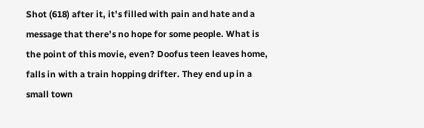Shot (618) after it, it’s filled with pain and hate and a message that there’s no hope for some people. What is the point of this movie, even? Doofus teen leaves home, falls in with a train hopping drifter. They end up in a small town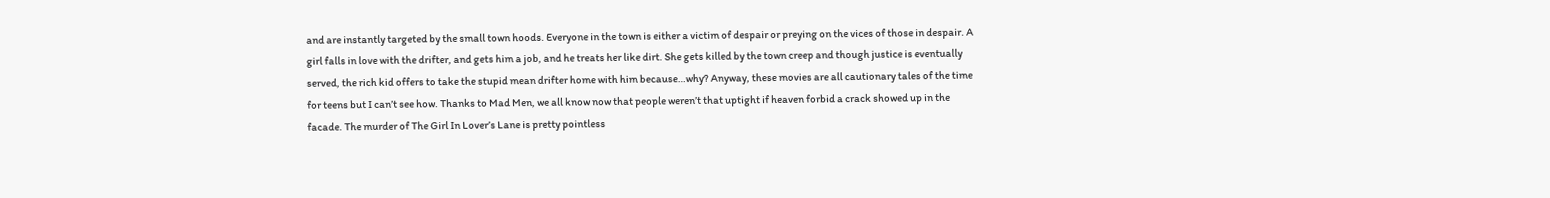and are instantly targeted by the small town hoods. Everyone in the town is either a victim of despair or preying on the vices of those in despair. A girl falls in love with the drifter, and gets him a job, and he treats her like dirt. She gets killed by the town creep and though justice is eventually served, the rich kid offers to take the stupid mean drifter home with him because…why? Anyway, these movies are all cautionary tales of the time for teens but I can’t see how. Thanks to Mad Men, we all know now that people weren’t that uptight if heaven forbid a crack showed up in the facade. The murder of The Girl In Lover’s Lane is pretty pointless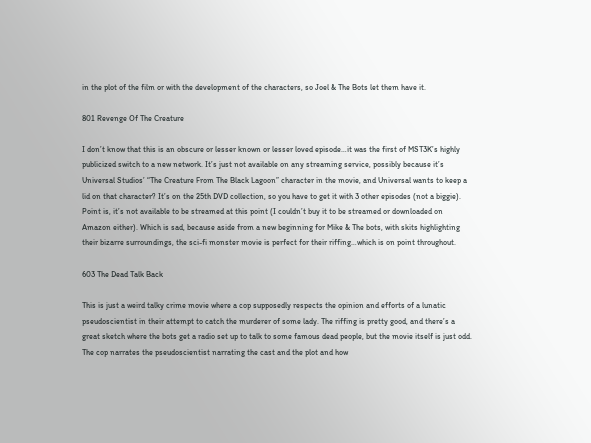in the plot of the film or with the development of the characters, so Joel & The Bots let them have it.

801 Revenge Of The Creature

I don’t know that this is an obscure or lesser known or lesser loved episode…it was the first of MST3K’s highly publicized switch to a new network. It’s just not available on any streaming service, possibly because it’s Universal Studios’ “The Creature From The Black Lagoon” character in the movie, and Universal wants to keep a lid on that character? It’s on the 25th DVD collection, so you have to get it with 3 other episodes (not a biggie). Point is, it’s not available to be streamed at this point (I couldn’t buy it to be streamed or downloaded on Amazon either). Which is sad, because aside from a new beginning for Mike & The bots, with skits highlighting their bizarre surroundings, the sci-fi monster movie is perfect for their riffing…which is on point throughout.

603 The Dead Talk Back

This is just a weird talky crime movie where a cop supposedly respects the opinion and efforts of a lunatic pseudoscientist in their attempt to catch the murderer of some lady. The riffing is pretty good, and there’s a great sketch where the bots get a radio set up to talk to some famous dead people, but the movie itself is just odd. The cop narrates the pseudoscientist narrating the cast and the plot and how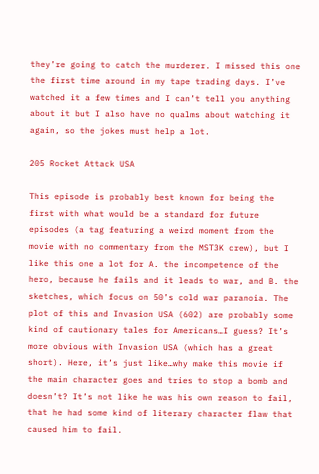they’re going to catch the murderer. I missed this one the first time around in my tape trading days. I’ve watched it a few times and I can’t tell you anything about it but I also have no qualms about watching it again, so the jokes must help a lot.

205 Rocket Attack USA

This episode is probably best known for being the first with what would be a standard for future episodes (a tag featuring a weird moment from the movie with no commentary from the MST3K crew), but I like this one a lot for A. the incompetence of the hero, because he fails and it leads to war, and B. the sketches, which focus on 50’s cold war paranoia. The plot of this and Invasion USA (602) are probably some kind of cautionary tales for Americans…I guess? It’s more obvious with Invasion USA (which has a great short). Here, it’s just like…why make this movie if the main character goes and tries to stop a bomb and doesn’t? It’s not like he was his own reason to fail, that he had some kind of literary character flaw that caused him to fail.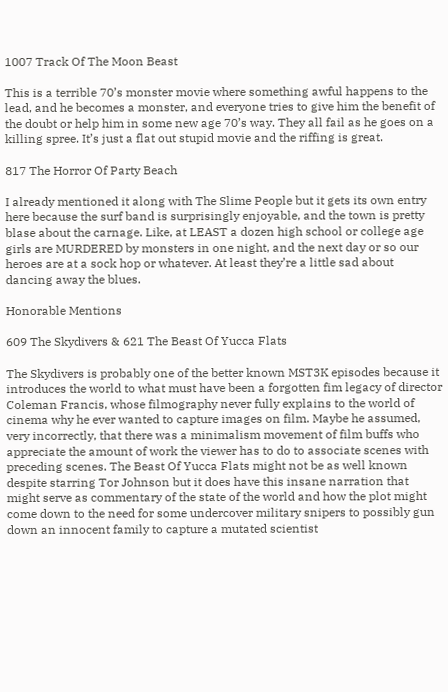1007 Track Of The Moon Beast

This is a terrible 70’s monster movie where something awful happens to the lead, and he becomes a monster, and everyone tries to give him the benefit of the doubt or help him in some new age 70’s way. They all fail as he goes on a killing spree. It’s just a flat out stupid movie and the riffing is great.

817 The Horror Of Party Beach

I already mentioned it along with The Slime People but it gets its own entry here because the surf band is surprisingly enjoyable, and the town is pretty blase about the carnage. Like, at LEAST a dozen high school or college age girls are MURDERED by monsters in one night, and the next day or so our heroes are at a sock hop or whatever. At least they’re a little sad about dancing away the blues.

Honorable Mentions

609 The Skydivers & 621 The Beast Of Yucca Flats

The Skydivers is probably one of the better known MST3K episodes because it introduces the world to what must have been a forgotten fim legacy of director Coleman Francis, whose filmography never fully explains to the world of cinema why he ever wanted to capture images on film. Maybe he assumed, very incorrectly, that there was a minimalism movement of film buffs who appreciate the amount of work the viewer has to do to associate scenes with preceding scenes. The Beast Of Yucca Flats might not be as well known despite starring Tor Johnson but it does have this insane narration that might serve as commentary of the state of the world and how the plot might come down to the need for some undercover military snipers to possibly gun down an innocent family to capture a mutated scientist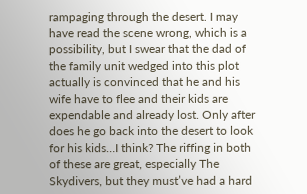rampaging through the desert. I may have read the scene wrong, which is a possibility, but I swear that the dad of the family unit wedged into this plot actually is convinced that he and his wife have to flee and their kids are expendable and already lost. Only after does he go back into the desert to look for his kids…I think? The riffing in both of these are great, especially The Skydivers, but they must’ve had a hard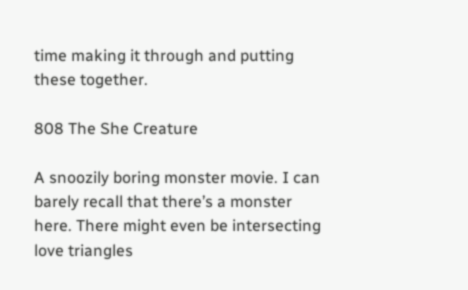time making it through and putting these together.

808 The She Creature

A snoozily boring monster movie. I can barely recall that there’s a monster here. There might even be intersecting love triangles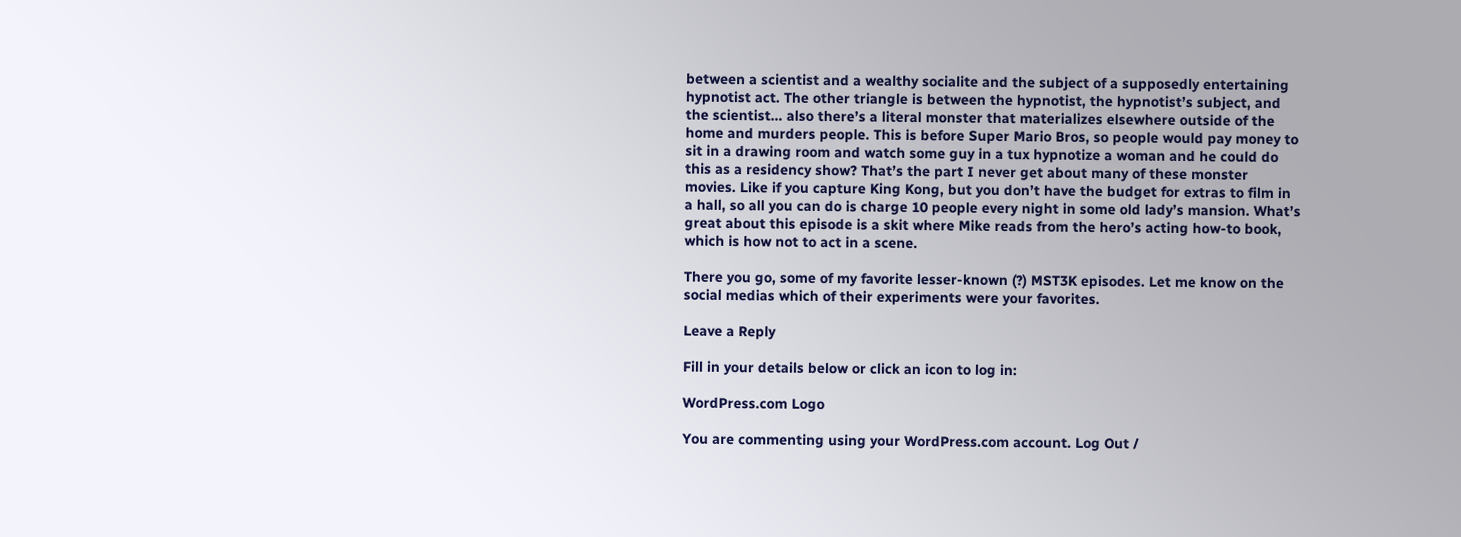between a scientist and a wealthy socialite and the subject of a supposedly entertaining hypnotist act. The other triangle is between the hypnotist, the hypnotist’s subject, and the scientist… also there’s a literal monster that materializes elsewhere outside of the home and murders people. This is before Super Mario Bros, so people would pay money to sit in a drawing room and watch some guy in a tux hypnotize a woman and he could do this as a residency show? That’s the part I never get about many of these monster movies. Like if you capture King Kong, but you don’t have the budget for extras to film in a hall, so all you can do is charge 10 people every night in some old lady’s mansion. What’s great about this episode is a skit where Mike reads from the hero’s acting how-to book, which is how not to act in a scene.

There you go, some of my favorite lesser-known (?) MST3K episodes. Let me know on the social medias which of their experiments were your favorites.

Leave a Reply

Fill in your details below or click an icon to log in:

WordPress.com Logo

You are commenting using your WordPress.com account. Log Out /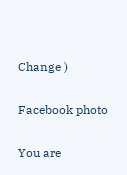Change )

Facebook photo

You are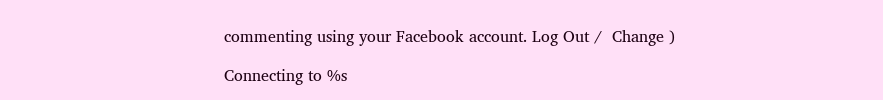commenting using your Facebook account. Log Out /  Change )

Connecting to %s